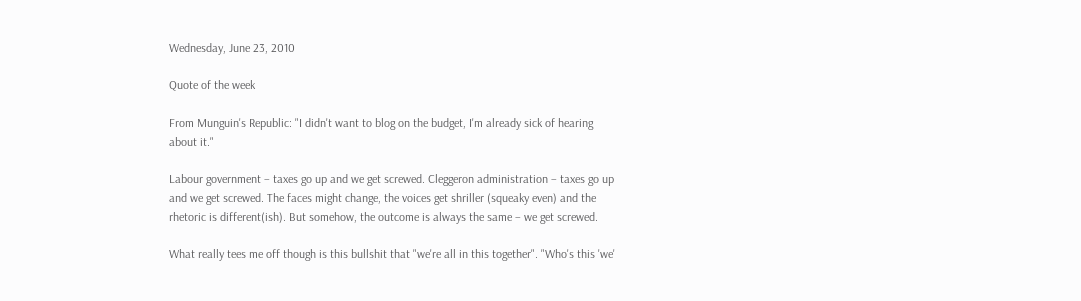Wednesday, June 23, 2010

Quote of the week

From Munguin's Republic: "I didn't want to blog on the budget, I'm already sick of hearing about it."

Labour government – taxes go up and we get screwed. Cleggeron administration – taxes go up and we get screwed. The faces might change, the voices get shriller (squeaky even) and the rhetoric is different(ish). But somehow, the outcome is always the same – we get screwed.

What really tees me off though is this bullshit that "we're all in this together". "Who's this 'we'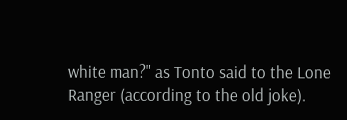white man?" as Tonto said to the Lone Ranger (according to the old joke).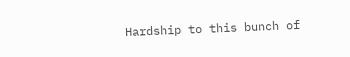Hardship to this bunch of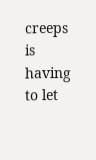creeps is having to let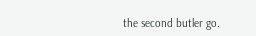the second butler go.